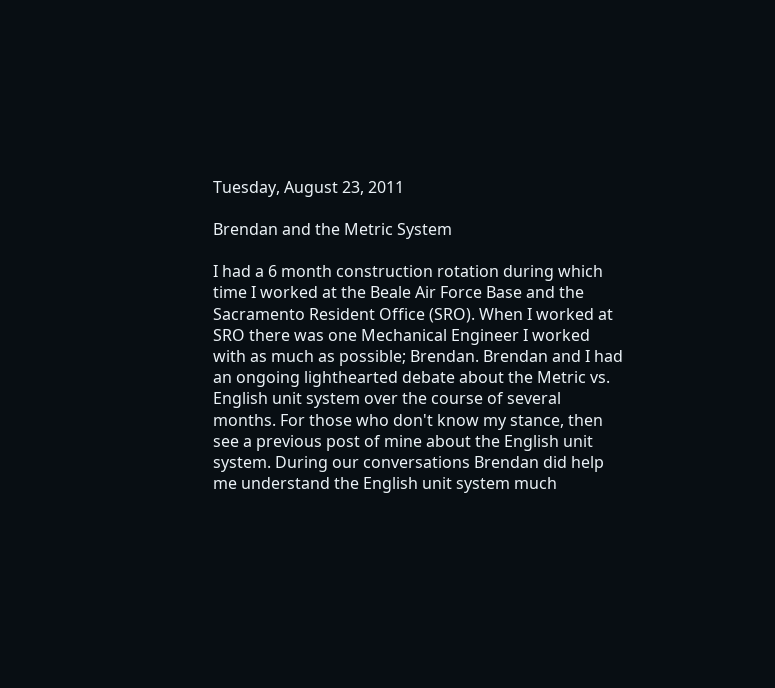Tuesday, August 23, 2011

Brendan and the Metric System

I had a 6 month construction rotation during which time I worked at the Beale Air Force Base and the Sacramento Resident Office (SRO). When I worked at SRO there was one Mechanical Engineer I worked with as much as possible; Brendan. Brendan and I had an ongoing lighthearted debate about the Metric vs. English unit system over the course of several months. For those who don't know my stance, then see a previous post of mine about the English unit system. During our conversations Brendan did help me understand the English unit system much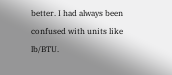better. I had always been confused with units like lb/BTU.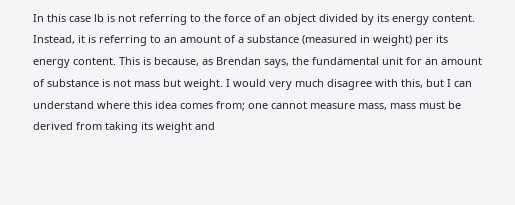In this case lb is not referring to the force of an object divided by its energy content. Instead, it is referring to an amount of a substance (measured in weight) per its energy content. This is because, as Brendan says, the fundamental unit for an amount of substance is not mass but weight. I would very much disagree with this, but I can understand where this idea comes from; one cannot measure mass, mass must be derived from taking its weight and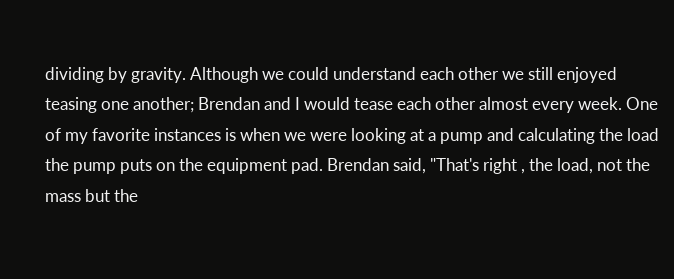dividing by gravity. Although we could understand each other we still enjoyed teasing one another; Brendan and I would tease each other almost every week. One of my favorite instances is when we were looking at a pump and calculating the load the pump puts on the equipment pad. Brendan said, "That's right , the load, not the mass but the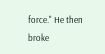force." He then broke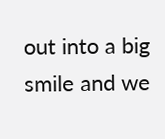out into a big smile and we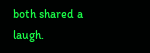both shared a laugh.